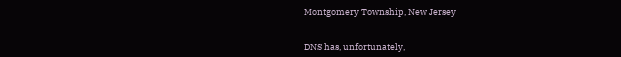Montgomery Township, New Jersey


DNS has, unfortunately,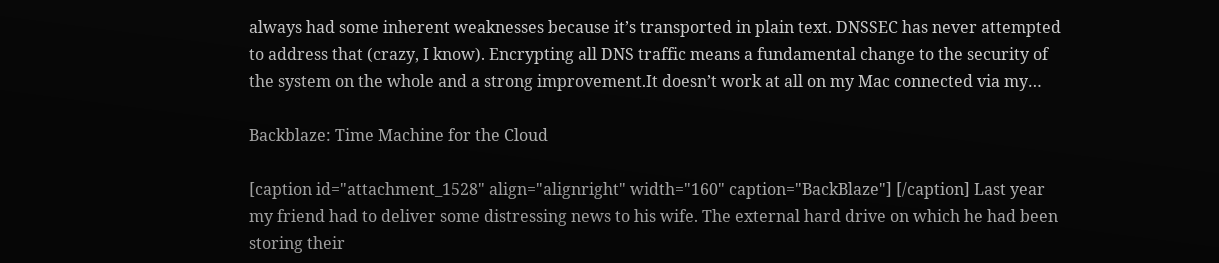always had some inherent weaknesses because it’s transported in plain text. DNSSEC has never attempted to address that (crazy, I know). Encrypting all DNS traffic means a fundamental change to the security of the system on the whole and a strong improvement.It doesn’t work at all on my Mac connected via my…

Backblaze: Time Machine for the Cloud

[caption id="attachment_1528" align="alignright" width="160" caption="BackBlaze"] [/caption] Last year my friend had to deliver some distressing news to his wife. The external hard drive on which he had been storing their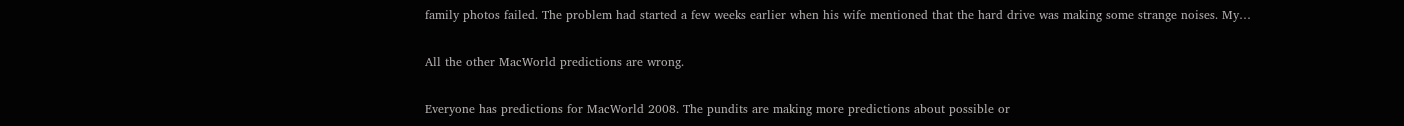family photos failed. The problem had started a few weeks earlier when his wife mentioned that the hard drive was making some strange noises. My…

All the other MacWorld predictions are wrong.

Everyone has predictions for MacWorld 2008. The pundits are making more predictions about possible or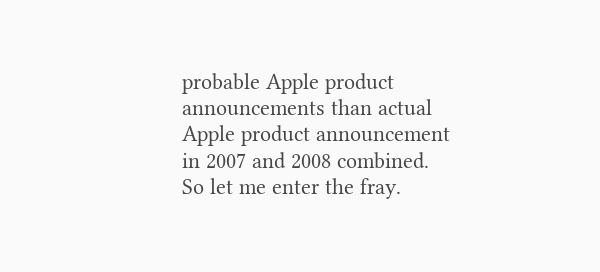probable Apple product announcements than actual Apple product announcement in 2007 and 2008 combined. So let me enter the fray.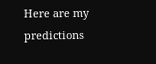Here are my predictions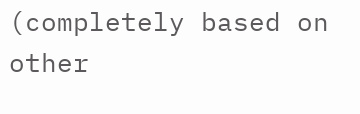(completely based on other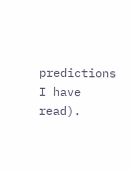predictions I have read).